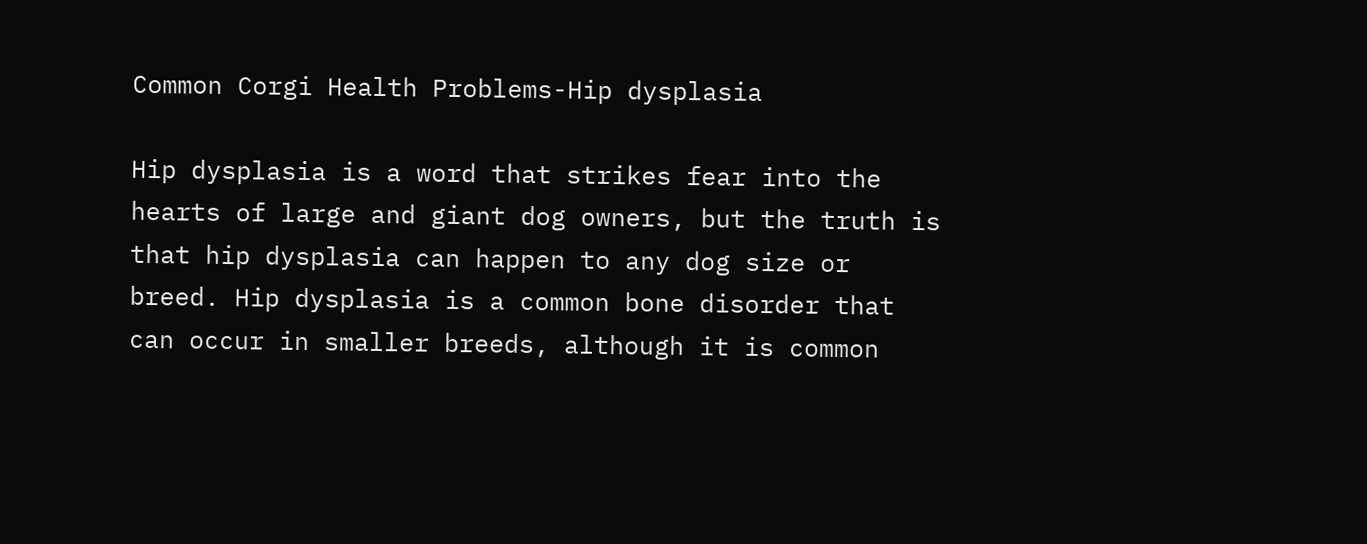Common Corgi Health Problems-Hip dysplasia

Hip dysplasia is a word that strikes fear into the hearts of large and giant dog owners, but the truth is that hip dysplasia can happen to any dog size or breed. Hip dysplasia is a common bone disorder that can occur in smaller breeds, although it is common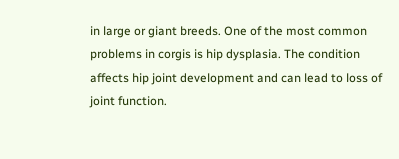in large or giant breeds. One of the most common problems in corgis is hip dysplasia. The condition affects hip joint development and can lead to loss of joint function.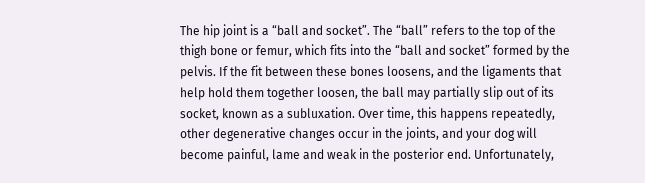The hip joint is a “ball and socket”. The “ball” refers to the top of the thigh bone or femur, which fits into the “ball and socket” formed by the pelvis. If the fit between these bones loosens, and the ligaments that help hold them together loosen, the ball may partially slip out of its socket, known as a subluxation. Over time, this happens repeatedly, other degenerative changes occur in the joints, and your dog will become painful, lame and weak in the posterior end. Unfortunately,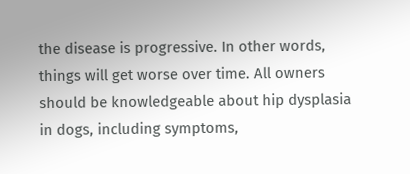the disease is progressive. In other words, things will get worse over time. All owners should be knowledgeable about hip dysplasia in dogs, including symptoms,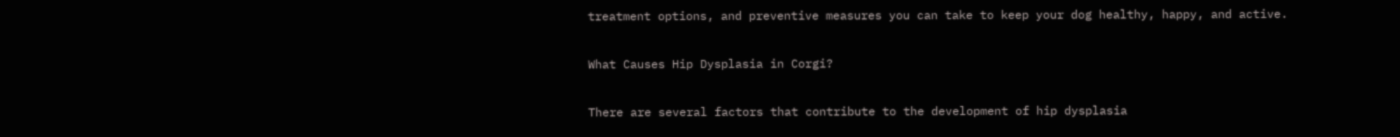treatment options, and preventive measures you can take to keep your dog healthy, happy, and active.

What Causes Hip Dysplasia in Corgi?

There are several factors that contribute to the development of hip dysplasia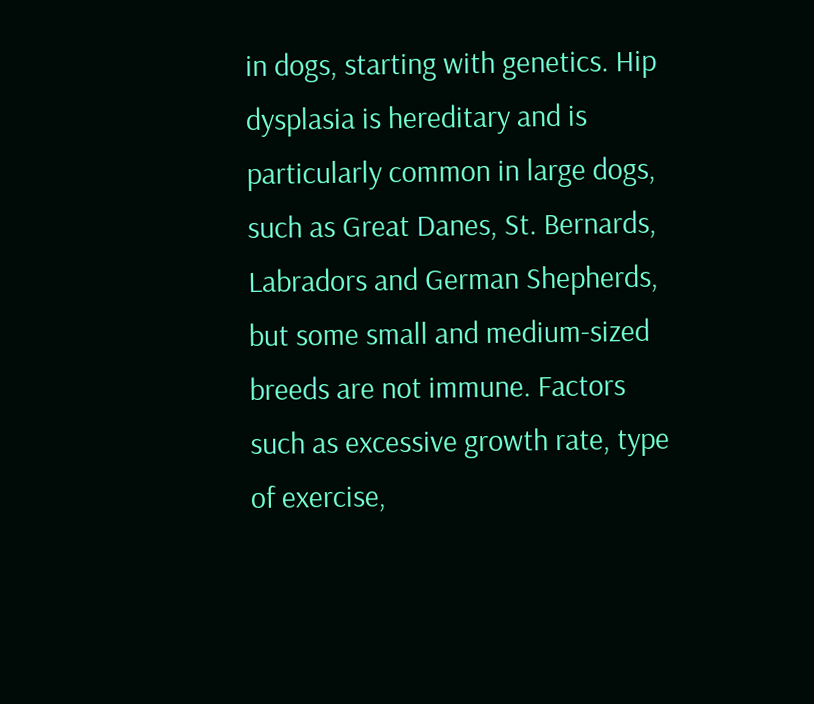in dogs, starting with genetics. Hip dysplasia is hereditary and is particularly common in large dogs, such as Great Danes, St. Bernards, Labradors and German Shepherds, but some small and medium-sized breeds are not immune. Factors such as excessive growth rate, type of exercise,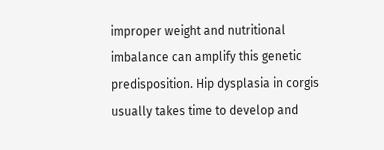improper weight and nutritional imbalance can amplify this genetic predisposition. Hip dysplasia in corgis usually takes time to develop and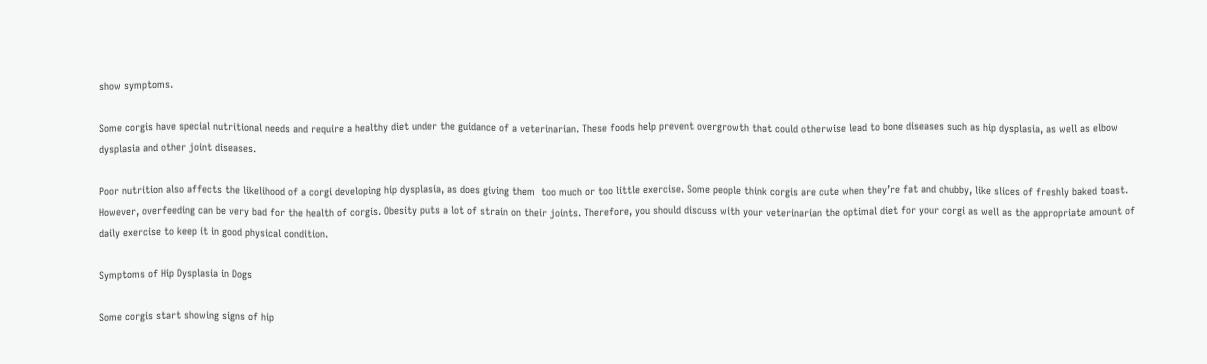show symptoms.

Some corgis have special nutritional needs and require a healthy diet under the guidance of a veterinarian. These foods help prevent overgrowth that could otherwise lead to bone diseases such as hip dysplasia, as well as elbow dysplasia and other joint diseases.

Poor nutrition also affects the likelihood of a corgi developing hip dysplasia, as does giving them  too much or too little exercise. Some people think corgis are cute when they’re fat and chubby, like slices of freshly baked toast. However, overfeeding can be very bad for the health of corgis. Obesity puts a lot of strain on their joints. Therefore, you should discuss with your veterinarian the optimal diet for your corgi as well as the appropriate amount of daily exercise to keep it in good physical condition.

Symptoms of Hip Dysplasia in Dogs

Some corgis start showing signs of hip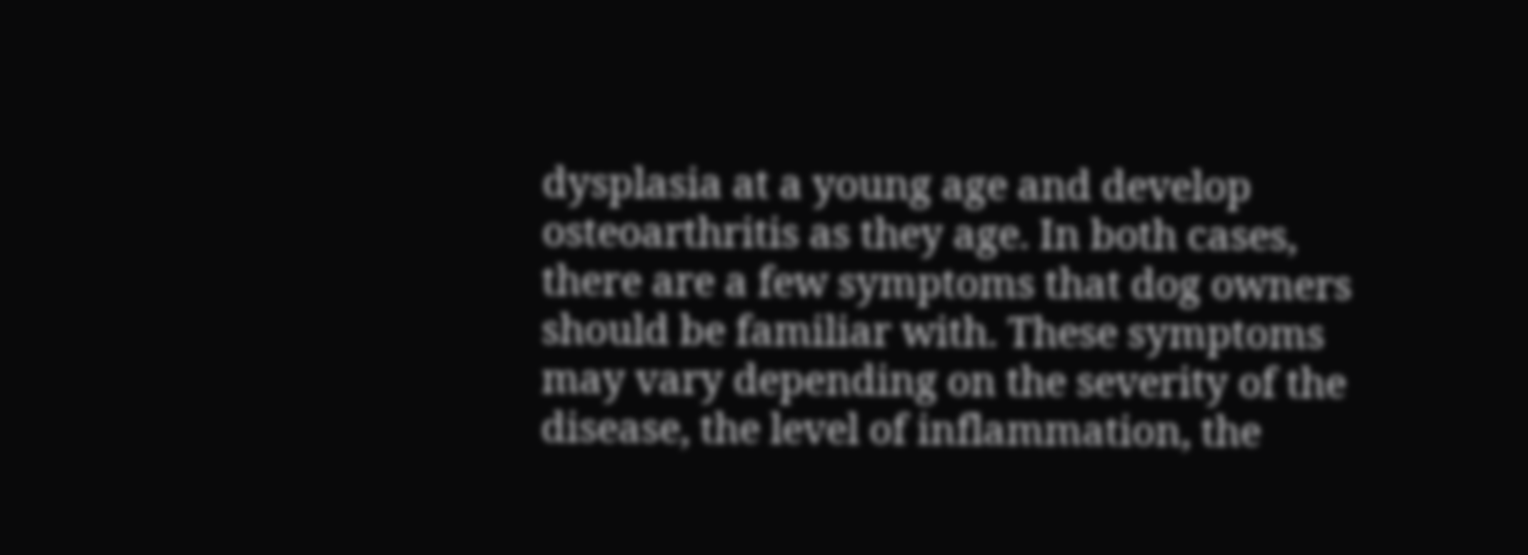dysplasia at a young age and develop osteoarthritis as they age. In both cases, there are a few symptoms that dog owners should be familiar with. These symptoms may vary depending on the severity of the disease, the level of inflammation, the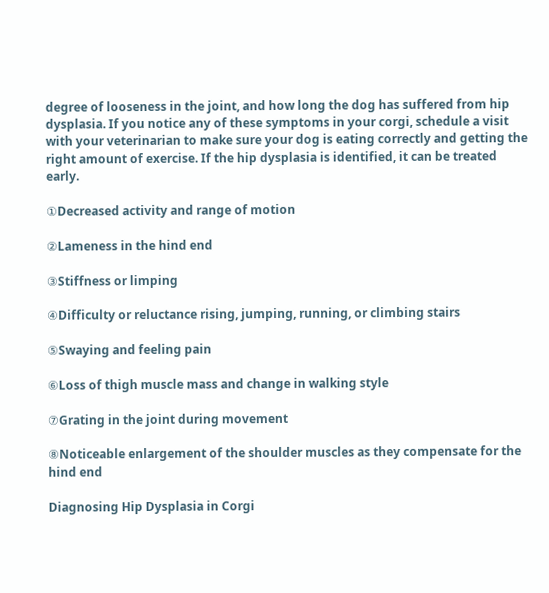degree of looseness in the joint, and how long the dog has suffered from hip dysplasia. If you notice any of these symptoms in your corgi, schedule a visit with your veterinarian to make sure your dog is eating correctly and getting the right amount of exercise. If the hip dysplasia is identified, it can be treated early.

①Decreased activity and range of motion

②Lameness in the hind end

③Stiffness or limping

④Difficulty or reluctance rising, jumping, running, or climbing stairs

⑤Swaying and feeling pain

⑥Loss of thigh muscle mass and change in walking style

⑦Grating in the joint during movement

⑧Noticeable enlargement of the shoulder muscles as they compensate for the hind end

Diagnosing Hip Dysplasia in Corgi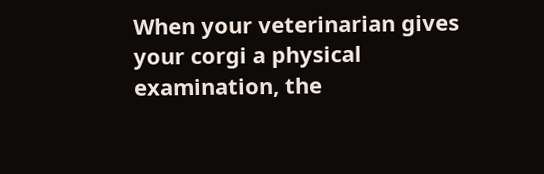When your veterinarian gives your corgi a physical examination, the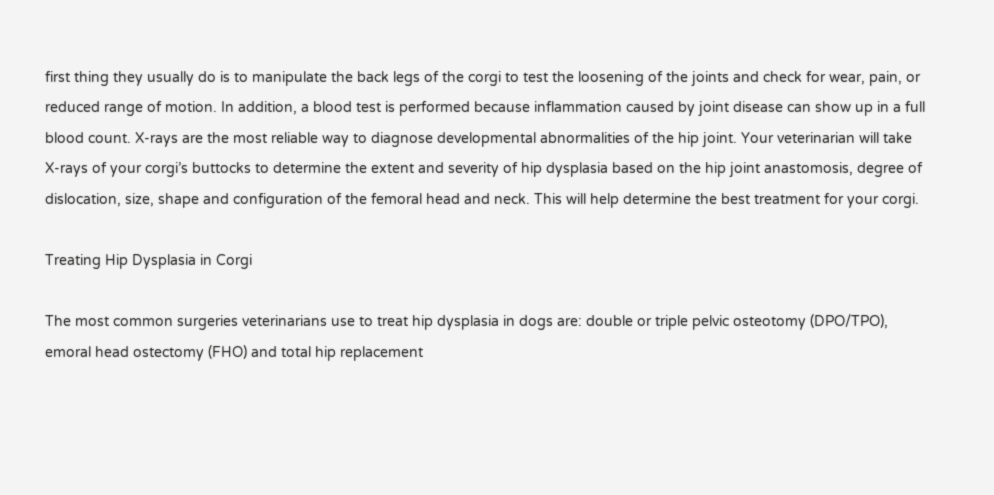first thing they usually do is to manipulate the back legs of the corgi to test the loosening of the joints and check for wear, pain, or reduced range of motion. In addition, a blood test is performed because inflammation caused by joint disease can show up in a full blood count. X-rays are the most reliable way to diagnose developmental abnormalities of the hip joint. Your veterinarian will take X-rays of your corgi’s buttocks to determine the extent and severity of hip dysplasia based on the hip joint anastomosis, degree of dislocation, size, shape and configuration of the femoral head and neck. This will help determine the best treatment for your corgi.

Treating Hip Dysplasia in Corgi

The most common surgeries veterinarians use to treat hip dysplasia in dogs are: double or triple pelvic osteotomy (DPO/TPO), emoral head ostectomy (FHO) and total hip replacement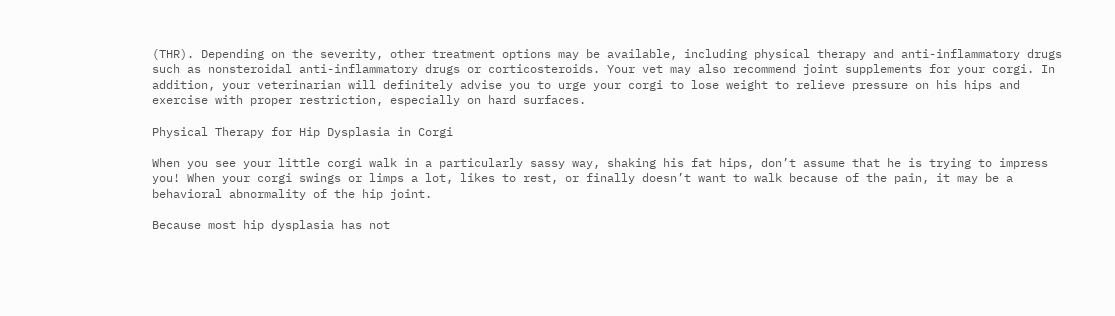(THR). Depending on the severity, other treatment options may be available, including physical therapy and anti-inflammatory drugs such as nonsteroidal anti-inflammatory drugs or corticosteroids. Your vet may also recommend joint supplements for your corgi. In addition, your veterinarian will definitely advise you to urge your corgi to lose weight to relieve pressure on his hips and exercise with proper restriction, especially on hard surfaces.

Physical Therapy for Hip Dysplasia in Corgi

When you see your little corgi walk in a particularly sassy way, shaking his fat hips, don’t assume that he is trying to impress you! When your corgi swings or limps a lot, likes to rest, or finally doesn’t want to walk because of the pain, it may be a behavioral abnormality of the hip joint.

Because most hip dysplasia has not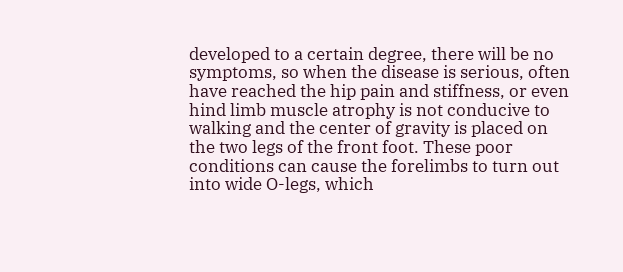developed to a certain degree, there will be no symptoms, so when the disease is serious, often have reached the hip pain and stiffness, or even hind limb muscle atrophy is not conducive to walking and the center of gravity is placed on the two legs of the front foot. These poor conditions can cause the forelimbs to turn out into wide O-legs, which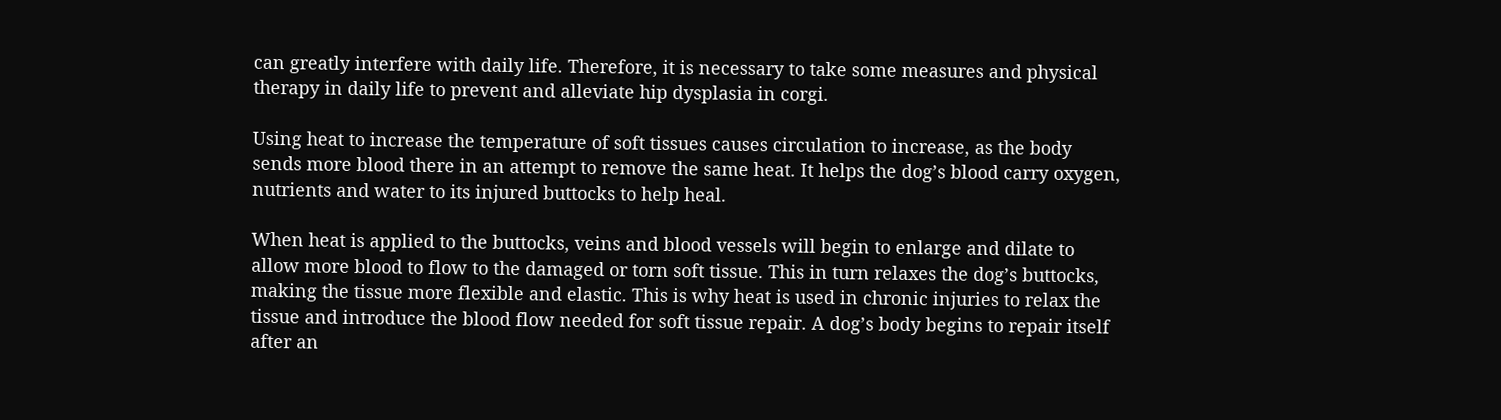can greatly interfere with daily life. Therefore, it is necessary to take some measures and physical therapy in daily life to prevent and alleviate hip dysplasia in corgi.

Using heat to increase the temperature of soft tissues causes circulation to increase, as the body sends more blood there in an attempt to remove the same heat. It helps the dog’s blood carry oxygen, nutrients and water to its injured buttocks to help heal.

When heat is applied to the buttocks, veins and blood vessels will begin to enlarge and dilate to allow more blood to flow to the damaged or torn soft tissue. This in turn relaxes the dog’s buttocks, making the tissue more flexible and elastic. This is why heat is used in chronic injuries to relax the tissue and introduce the blood flow needed for soft tissue repair. A dog’s body begins to repair itself after an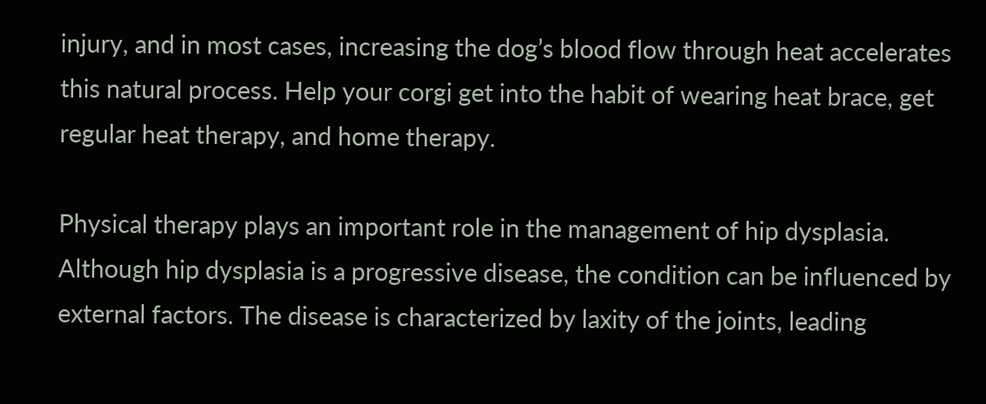injury, and in most cases, increasing the dog’s blood flow through heat accelerates this natural process. Help your corgi get into the habit of wearing heat brace, get regular heat therapy, and home therapy.

Physical therapy plays an important role in the management of hip dysplasia. Although hip dysplasia is a progressive disease, the condition can be influenced by external factors. The disease is characterized by laxity of the joints, leading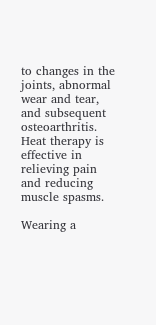to changes in the joints, abnormal wear and tear, and subsequent osteoarthritis. Heat therapy is effective in relieving pain and reducing muscle spasms.

Wearing a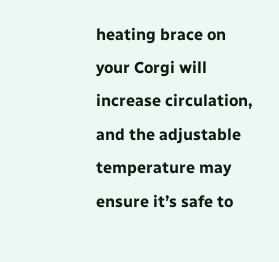heating brace on your Corgi will increase circulation, and the adjustable temperature may ensure it’s safe to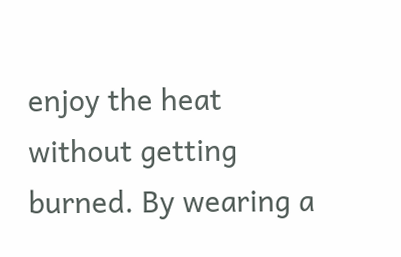enjoy the heat without getting burned. By wearing a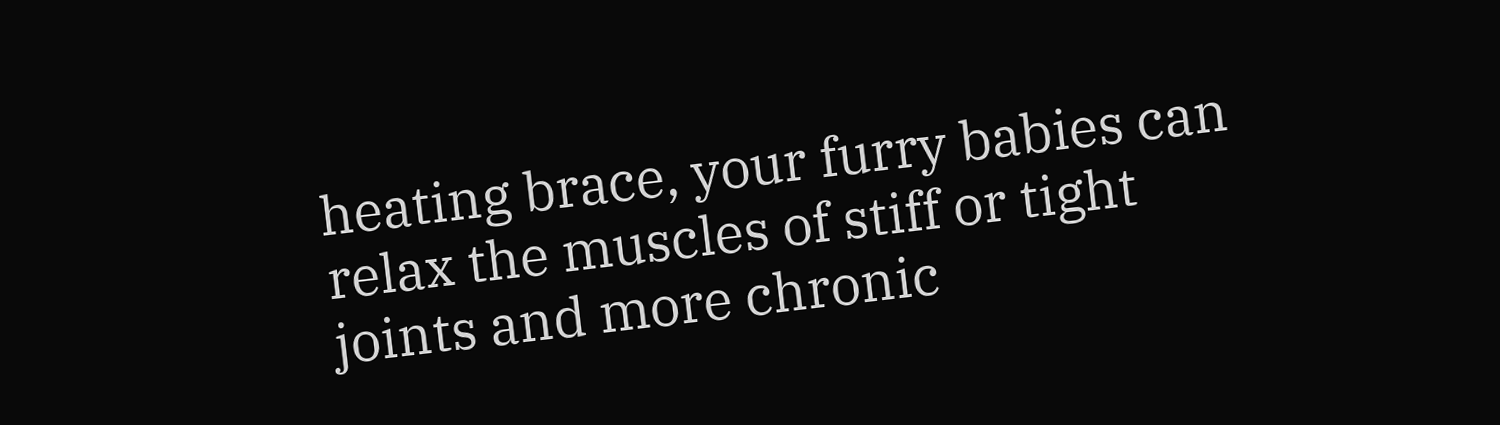heating brace, your furry babies can relax the muscles of stiff or tight joints and more chronic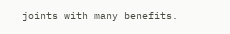joints with many benefits.